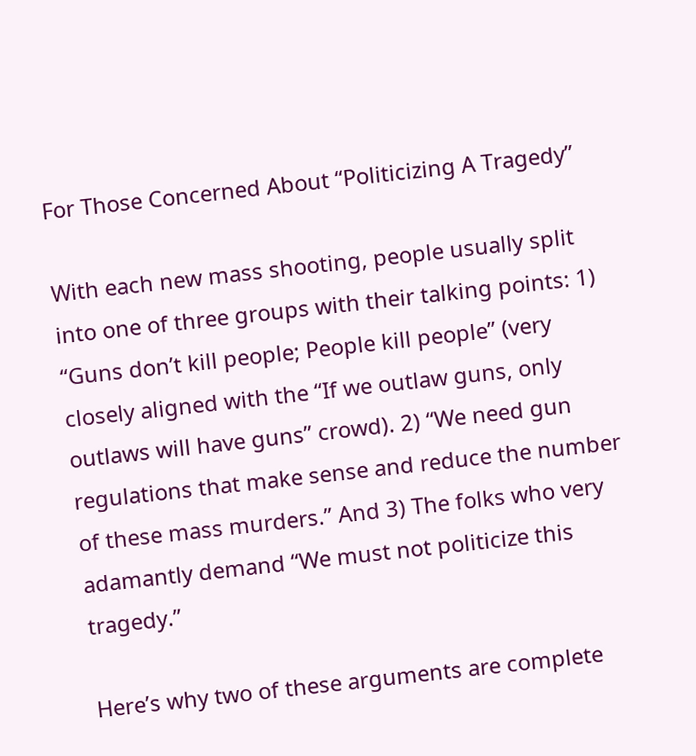For Those Concerned About “Politicizing A Tragedy”

With each new mass shooting, people usually split into one of three groups with their talking points: 1) “Guns don’t kill people; People kill people” (very closely aligned with the “If we outlaw guns, only outlaws will have guns” crowd). 2) “We need gun regulations that make sense and reduce the number of these mass murders.” And 3) The folks who very adamantly demand “We must not politicize this tragedy.”

Here’s why two of these arguments are complete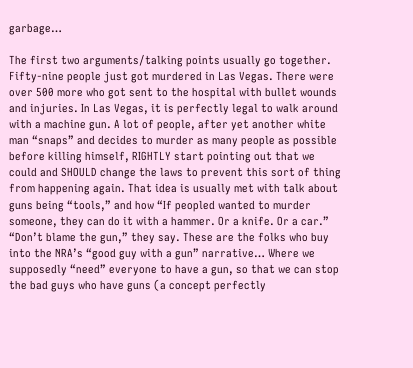garbage…

The first two arguments/talking points usually go together. Fifty-nine people just got murdered in Las Vegas. There were over 500 more who got sent to the hospital with bullet wounds and injuries. In Las Vegas, it is perfectly legal to walk around with a machine gun. A lot of people, after yet another white man “snaps” and decides to murder as many people as possible before killing himself, RIGHTLY start pointing out that we could and SHOULD change the laws to prevent this sort of thing from happening again. That idea is usually met with talk about guns being “tools,” and how “If peopled wanted to murder someone, they can do it with a hammer. Or a knife. Or a car.” “Don’t blame the gun,” they say. These are the folks who buy into the NRA’s “good guy with a gun” narrative… Where we supposedly “need” everyone to have a gun, so that we can stop the bad guys who have guns (a concept perfectly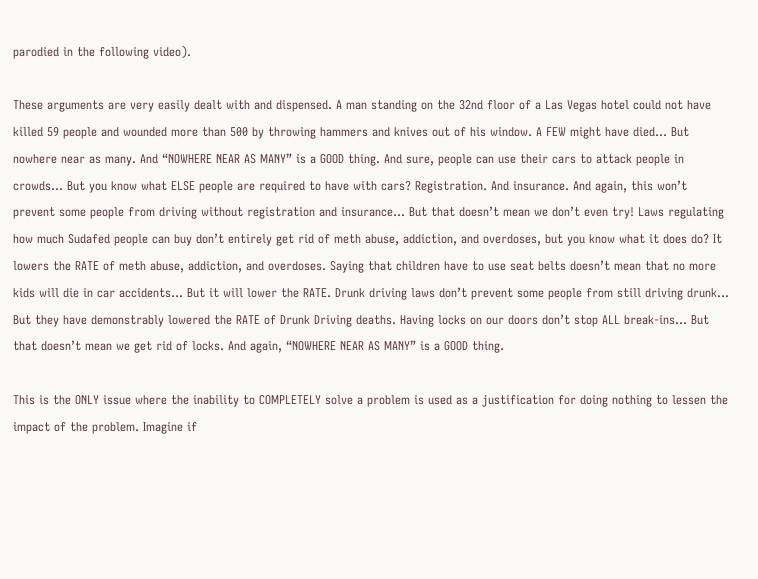parodied in the following video).

These arguments are very easily dealt with and dispensed. A man standing on the 32nd floor of a Las Vegas hotel could not have killed 59 people and wounded more than 500 by throwing hammers and knives out of his window. A FEW might have died… But nowhere near as many. And “NOWHERE NEAR AS MANY” is a GOOD thing. And sure, people can use their cars to attack people in crowds… But you know what ELSE people are required to have with cars? Registration. And insurance. And again, this won’t prevent some people from driving without registration and insurance… But that doesn’t mean we don’t even try! Laws regulating how much Sudafed people can buy don’t entirely get rid of meth abuse, addiction, and overdoses, but you know what it does do? It lowers the RATE of meth abuse, addiction, and overdoses. Saying that children have to use seat belts doesn’t mean that no more kids will die in car accidents… But it will lower the RATE. Drunk driving laws don’t prevent some people from still driving drunk… But they have demonstrably lowered the RATE of Drunk Driving deaths. Having locks on our doors don’t stop ALL break-ins… But that doesn’t mean we get rid of locks. And again, “NOWHERE NEAR AS MANY” is a GOOD thing.

This is the ONLY issue where the inability to COMPLETELY solve a problem is used as a justification for doing nothing to lessen the impact of the problem. Imagine if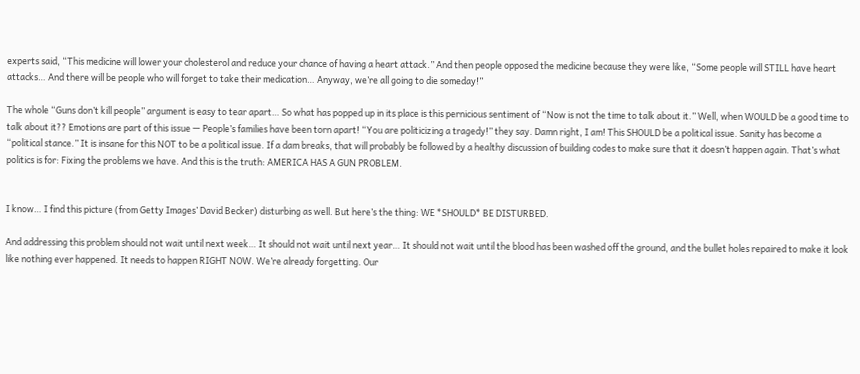experts said, “This medicine will lower your cholesterol and reduce your chance of having a heart attack.” And then people opposed the medicine because they were like, “Some people will STILL have heart attacks… And there will be people who will forget to take their medication… Anyway, we’re all going to die someday!”

The whole “Guns don’t kill people” argument is easy to tear apart… So what has popped up in its place is this pernicious sentiment of “Now is not the time to talk about it.” Well, when WOULD be a good time to talk about it?? Emotions are part of this issue — People’s families have been torn apart! “You are politicizing a tragedy!” they say. Damn right, I am! This SHOULD be a political issue. Sanity has become a “political stance.” It is insane for this NOT to be a political issue. If a dam breaks, that will probably be followed by a healthy discussion of building codes to make sure that it doesn’t happen again. That’s what politics is for: Fixing the problems we have. And this is the truth: AMERICA HAS A GUN PROBLEM.


I know… I find this picture (from Getty Images’ David Becker) disturbing as well. But here’s the thing: WE *SHOULD* BE DISTURBED.

And addressing this problem should not wait until next week… It should not wait until next year… It should not wait until the blood has been washed off the ground, and the bullet holes repaired to make it look like nothing ever happened. It needs to happen RIGHT NOW. We’re already forgetting. Our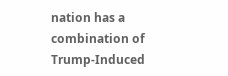nation has a combination of Trump-Induced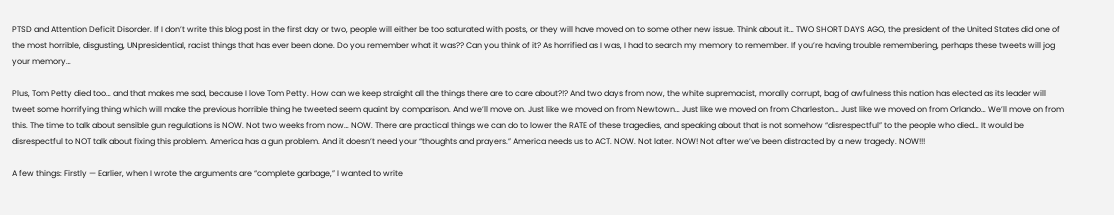PTSD and Attention Deficit Disorder. If I don’t write this blog post in the first day or two, people will either be too saturated with posts, or they will have moved on to some other new issue. Think about it… TWO SHORT DAYS AGO, the president of the United States did one of the most horrible, disgusting, UNpresidential, racist things that has ever been done. Do you remember what it was?? Can you think of it? As horrified as I was, I had to search my memory to remember. If you’re having trouble remembering, perhaps these tweets will jog your memory…

Plus, Tom Petty died too… and that makes me sad, because I love Tom Petty. How can we keep straight all the things there are to care about?!? And two days from now, the white supremacist, morally corrupt, bag of awfulness this nation has elected as its leader will tweet some horrifying thing which will make the previous horrible thing he tweeted seem quaint by comparison. And we’ll move on. Just like we moved on from Newtown… Just like we moved on from Charleston… Just like we moved on from Orlando… We’ll move on from this. The time to talk about sensible gun regulations is NOW. Not two weeks from now… NOW. There are practical things we can do to lower the RATE of these tragedies, and speaking about that is not somehow “disrespectful” to the people who died… It would be disrespectful to NOT talk about fixing this problem. America has a gun problem. And it doesn’t need your “thoughts and prayers.” America needs us to ACT. NOW. Not later. NOW! Not after we’ve been distracted by a new tragedy. NOW!!!

A few things: Firstly — Earlier, when I wrote the arguments are “complete garbage,” I wanted to write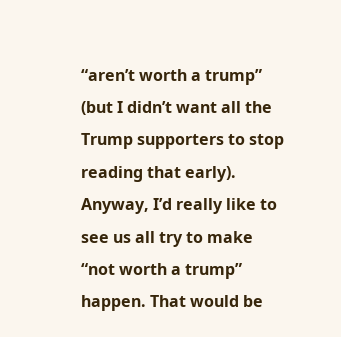“aren’t worth a trump” (but I didn’t want all the Trump supporters to stop reading that early). Anyway, I’d really like to see us all try to make “not worth a trump” happen. That would be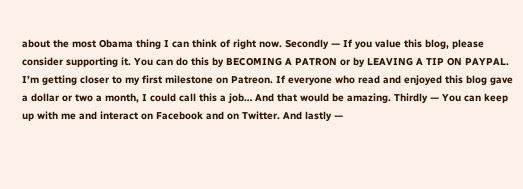about the most Obama thing I can think of right now. Secondly — If you value this blog, please consider supporting it. You can do this by BECOMING A PATRON or by LEAVING A TIP ON PAYPAL. I’m getting closer to my first milestone on Patreon. If everyone who read and enjoyed this blog gave a dollar or two a month, I could call this a job… And that would be amazing. Thirdly — You can keep up with me and interact on Facebook and on Twitter. And lastly —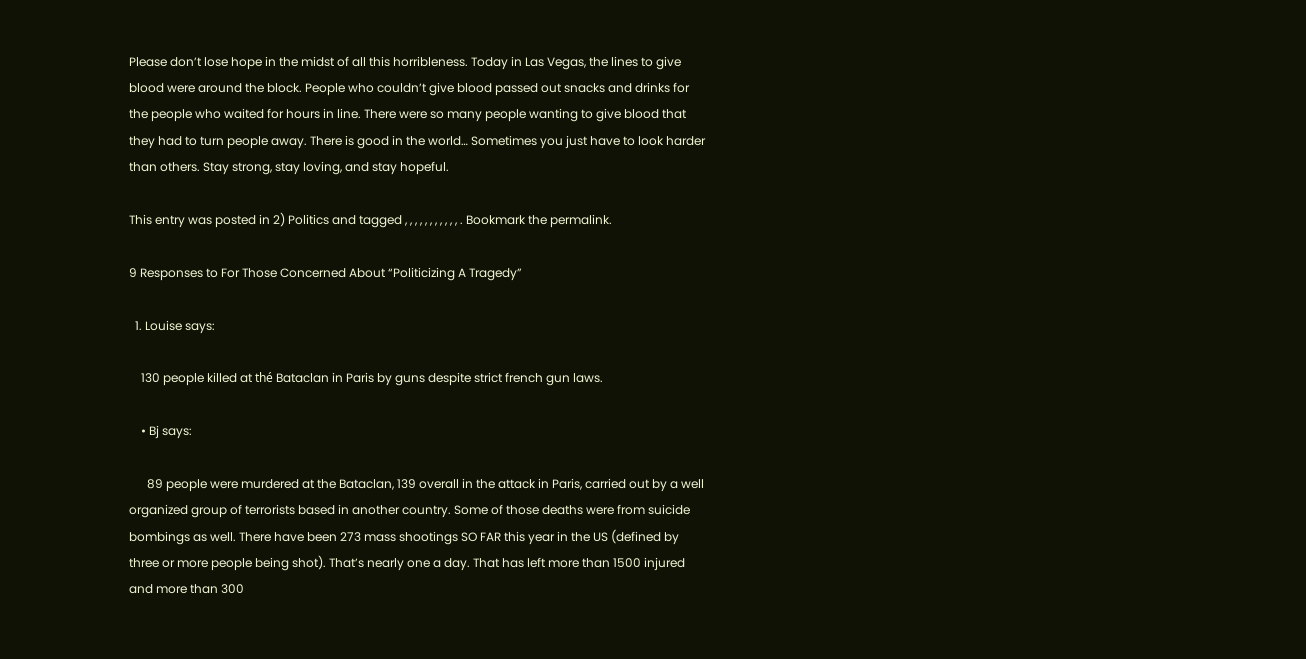Please don’t lose hope in the midst of all this horribleness. Today in Las Vegas, the lines to give blood were around the block. People who couldn’t give blood passed out snacks and drinks for the people who waited for hours in line. There were so many people wanting to give blood that they had to turn people away. There is good in the world… Sometimes you just have to look harder than others. Stay strong, stay loving, and stay hopeful.

This entry was posted in 2) Politics and tagged , , , , , , , , , , , . Bookmark the permalink.

9 Responses to For Those Concerned About “Politicizing A Tragedy”

  1. Louise says:

    130 people killed at thé Bataclan in Paris by guns despite strict french gun laws.

    • Bj says:

      89 people were murdered at the Bataclan, 139 overall in the attack in Paris, carried out by a well organized group of terrorists based in another country. Some of those deaths were from suicide bombings as well. There have been 273 mass shootings SO FAR this year in the US (defined by three or more people being shot). That’s nearly one a day. That has left more than 1500 injured and more than 300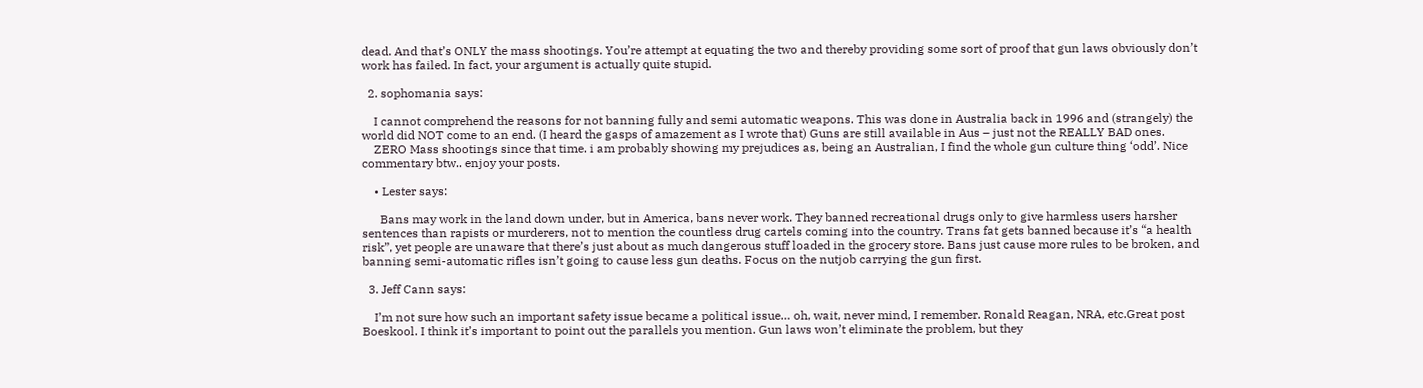dead. And that’s ONLY the mass shootings. You’re attempt at equating the two and thereby providing some sort of proof that gun laws obviously don’t work has failed. In fact, your argument is actually quite stupid.

  2. sophomania says:

    I cannot comprehend the reasons for not banning fully and semi automatic weapons. This was done in Australia back in 1996 and (strangely) the world did NOT come to an end. (I heard the gasps of amazement as I wrote that) Guns are still available in Aus – just not the REALLY BAD ones.
    ZERO Mass shootings since that time. i am probably showing my prejudices as, being an Australian, I find the whole gun culture thing ‘odd’. Nice commentary btw.. enjoy your posts.

    • Lester says:

      Bans may work in the land down under, but in America, bans never work. They banned recreational drugs only to give harmless users harsher sentences than rapists or murderers, not to mention the countless drug cartels coming into the country. Trans fat gets banned because it’s “a health risk”, yet people are unaware that there’s just about as much dangerous stuff loaded in the grocery store. Bans just cause more rules to be broken, and banning semi-automatic rifles isn’t going to cause less gun deaths. Focus on the nutjob carrying the gun first.

  3. Jeff Cann says:

    I’m not sure how such an important safety issue became a political issue… oh, wait, never mind, I remember. Ronald Reagan, NRA, etc.Great post Boeskool. I think it’s important to point out the parallels you mention. Gun laws won’t eliminate the problem, but they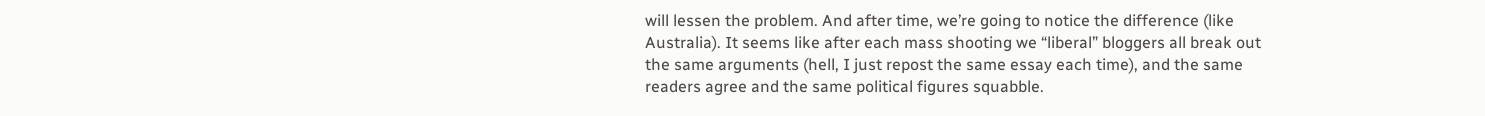will lessen the problem. And after time, we’re going to notice the difference (like Australia). It seems like after each mass shooting we “liberal” bloggers all break out the same arguments (hell, I just repost the same essay each time), and the same readers agree and the same political figures squabble.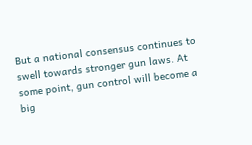But a national consensus continues to swell towards stronger gun laws. At some point, gun control will become a big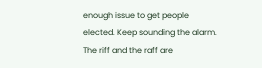enough issue to get people elected. Keep sounding the alarm. The riff and the raff are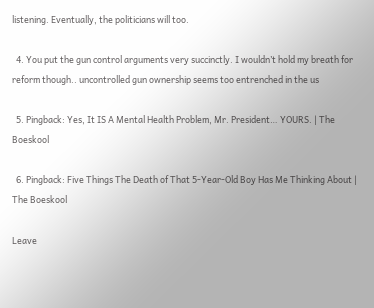listening. Eventually, the politicians will too.

  4. You put the gun control arguments very succinctly. I wouldn’t hold my breath for reform though.. uncontrolled gun ownership seems too entrenched in the us

  5. Pingback: Yes, It IS A Mental Health Problem, Mr. President… YOURS. | The Boeskool

  6. Pingback: Five Things The Death of That 5-Year-Old Boy Has Me Thinking About | The Boeskool

Leave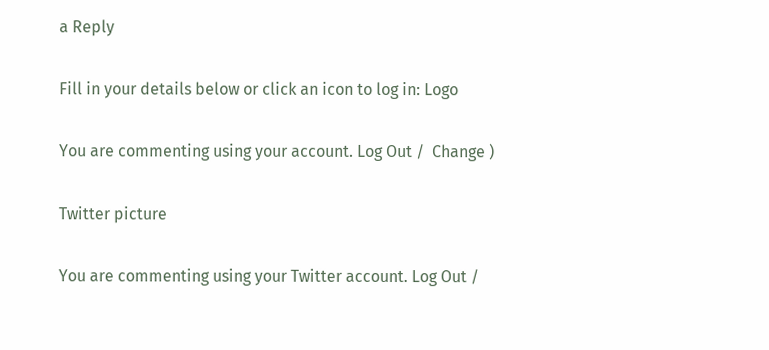a Reply

Fill in your details below or click an icon to log in: Logo

You are commenting using your account. Log Out /  Change )

Twitter picture

You are commenting using your Twitter account. Log Out /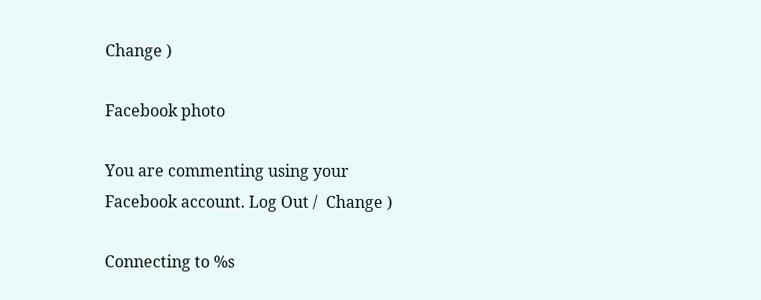Change )

Facebook photo

You are commenting using your Facebook account. Log Out /  Change )

Connecting to %s